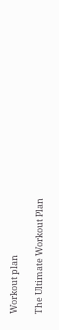Workout plan

The Ultimate Workout Plan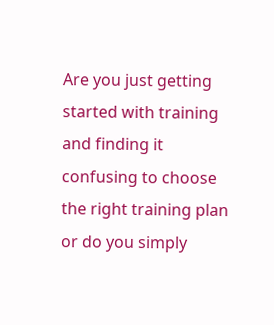Are you just getting started with training and finding it confusing to choose the right training plan or do you simply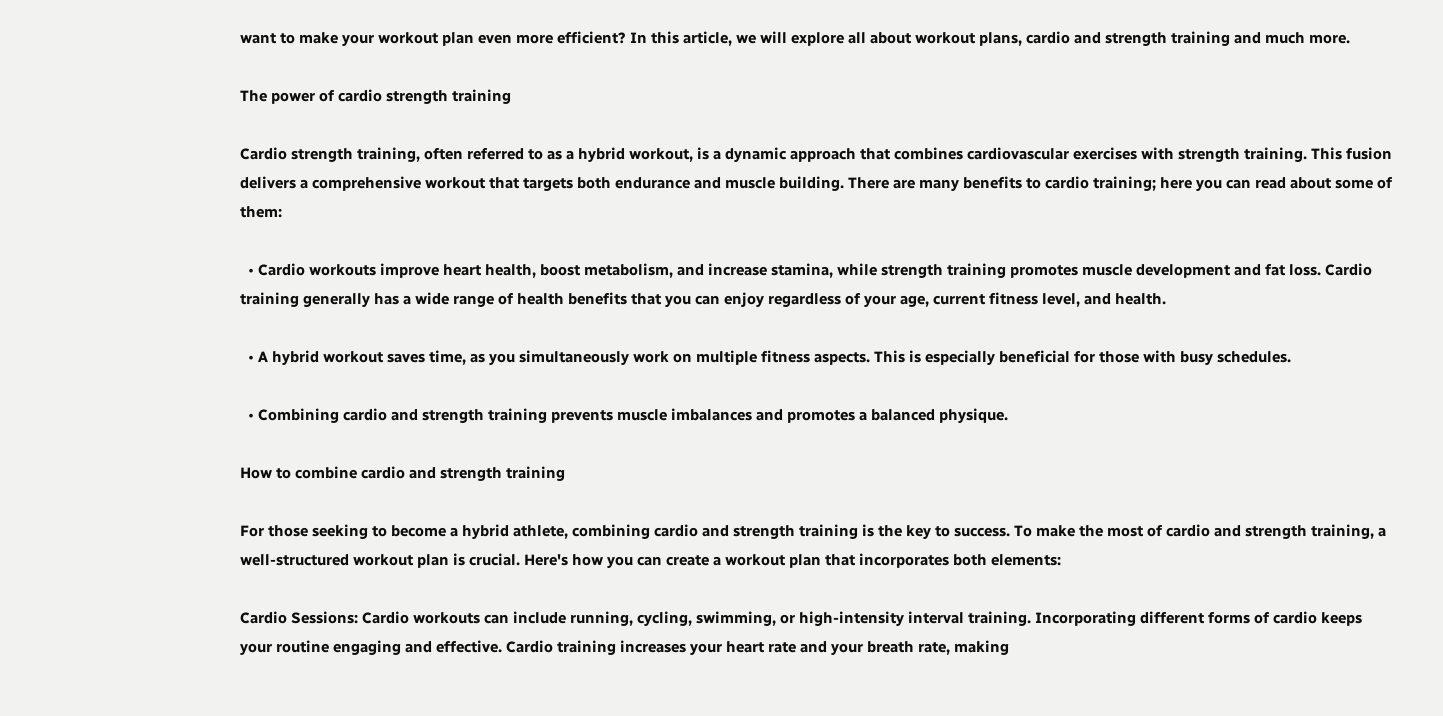want to make your workout plan even more efficient? In this article, we will explore all about workout plans, cardio and strength training and much more.

The power of cardio strength training

Cardio strength training, often referred to as a hybrid workout, is a dynamic approach that combines cardiovascular exercises with strength training. This fusion delivers a comprehensive workout that targets both endurance and muscle building. There are many benefits to cardio training; here you can read about some of them:

  • Cardio workouts improve heart health, boost metabolism, and increase stamina, while strength training promotes muscle development and fat loss. Cardio training generally has a wide range of health benefits that you can enjoy regardless of your age, current fitness level, and health.

  • A hybrid workout saves time, as you simultaneously work on multiple fitness aspects. This is especially beneficial for those with busy schedules.

  • Combining cardio and strength training prevents muscle imbalances and promotes a balanced physique.

How to combine cardio and strength training

For those seeking to become a hybrid athlete, combining cardio and strength training is the key to success. To make the most of cardio and strength training, a well-structured workout plan is crucial. Here's how you can create a workout plan that incorporates both elements:

Cardio Sessions: Cardio workouts can include running, cycling, swimming, or high-intensity interval training. Incorporating different forms of cardio keeps your routine engaging and effective. Cardio training increases your heart rate and your breath rate, making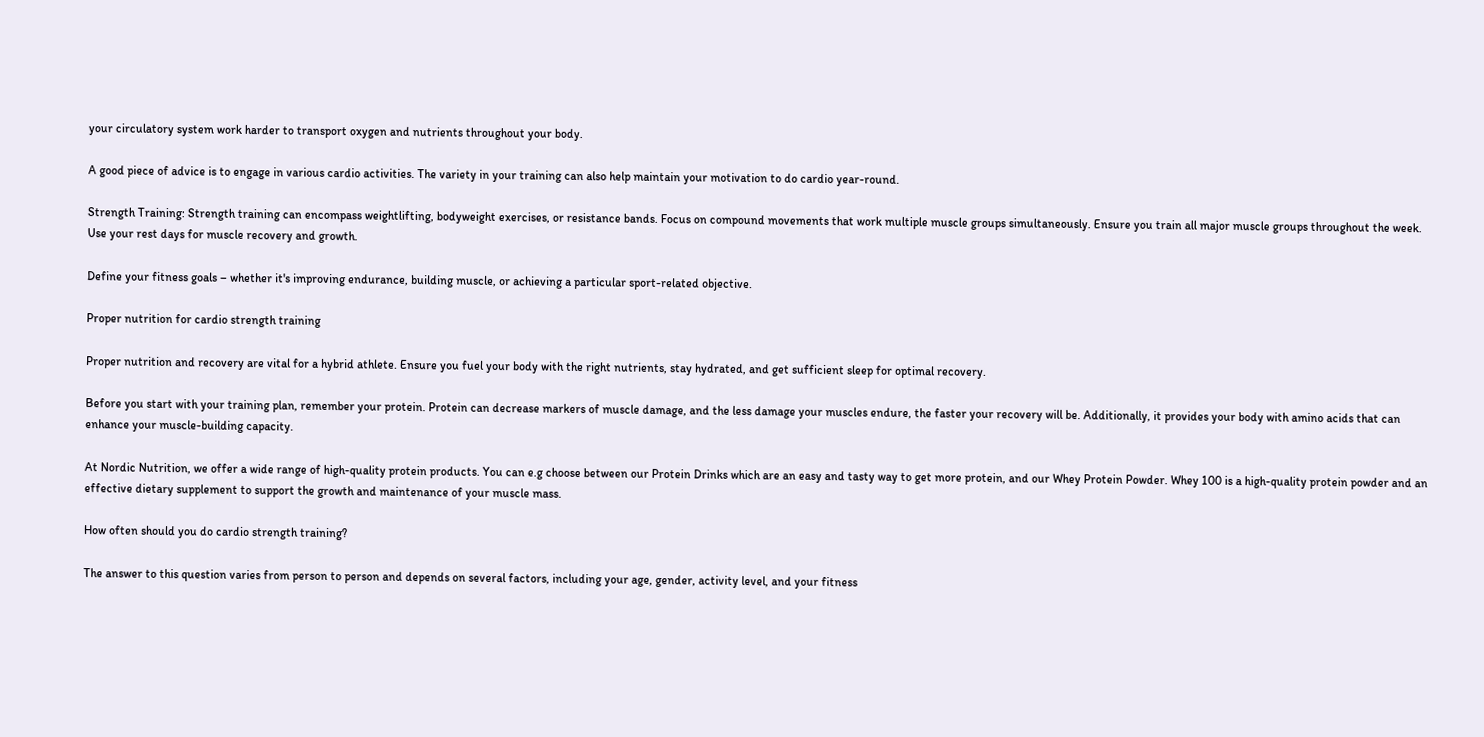your circulatory system work harder to transport oxygen and nutrients throughout your body.

A good piece of advice is to engage in various cardio activities. The variety in your training can also help maintain your motivation to do cardio year-round.

Strength Training: Strength training can encompass weightlifting, bodyweight exercises, or resistance bands. Focus on compound movements that work multiple muscle groups simultaneously. Ensure you train all major muscle groups throughout the week. Use your rest days for muscle recovery and growth.

Define your fitness goals – whether it's improving endurance, building muscle, or achieving a particular sport-related objective.

Proper nutrition for cardio strength training

Proper nutrition and recovery are vital for a hybrid athlete. Ensure you fuel your body with the right nutrients, stay hydrated, and get sufficient sleep for optimal recovery.

Before you start with your training plan, remember your protein. Protein can decrease markers of muscle damage, and the less damage your muscles endure, the faster your recovery will be. Additionally, it provides your body with amino acids that can enhance your muscle-building capacity.

At Nordic Nutrition, we offer a wide range of high-quality protein products. You can e.g choose between our Protein Drinks which are an easy and tasty way to get more protein, and our Whey Protein Powder. Whey 100 is a high-quality protein powder and an effective dietary supplement to support the growth and maintenance of your muscle mass.

How often should you do cardio strength training?

The answer to this question varies from person to person and depends on several factors, including your age, gender, activity level, and your fitness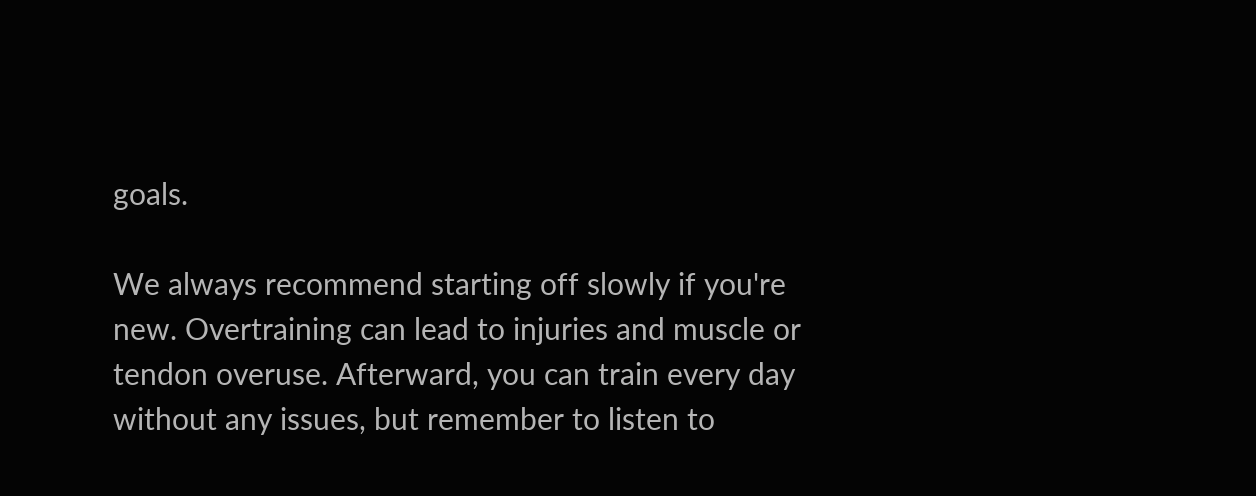goals.

We always recommend starting off slowly if you're new. Overtraining can lead to injuries and muscle or tendon overuse. Afterward, you can train every day without any issues, but remember to listen to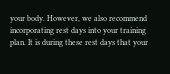your body. However, we also recommend incorporating rest days into your training plan. It is during these rest days that your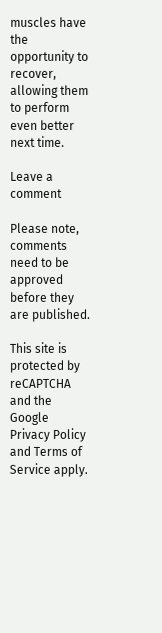muscles have the opportunity to recover, allowing them to perform even better next time.

Leave a comment

Please note, comments need to be approved before they are published.

This site is protected by reCAPTCHA and the Google Privacy Policy and Terms of Service apply.